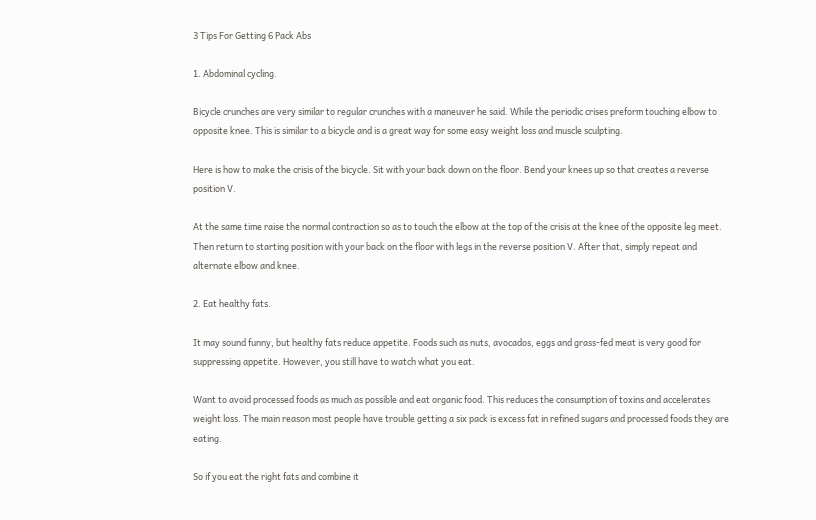3 Tips For Getting 6 Pack Abs

1. Abdominal cycling.

Bicycle crunches are very similar to regular crunches with a maneuver he said. While the periodic crises preform touching elbow to opposite knee. This is similar to a bicycle and is a great way for some easy weight loss and muscle sculpting.

Here is how to make the crisis of the bicycle. Sit with your back down on the floor. Bend your knees up so that creates a reverse position V.

At the same time raise the normal contraction so as to touch the elbow at the top of the crisis at the knee of the opposite leg meet. Then return to starting position with your back on the floor with legs in the reverse position V. After that, simply repeat and alternate elbow and knee.

2. Eat healthy fats.

It may sound funny, but healthy fats reduce appetite. Foods such as nuts, avocados, eggs and grass-fed meat is very good for suppressing appetite. However, you still have to watch what you eat.

Want to avoid processed foods as much as possible and eat organic food. This reduces the consumption of toxins and accelerates weight loss. The main reason most people have trouble getting a six pack is excess fat in refined sugars and processed foods they are eating.

So if you eat the right fats and combine it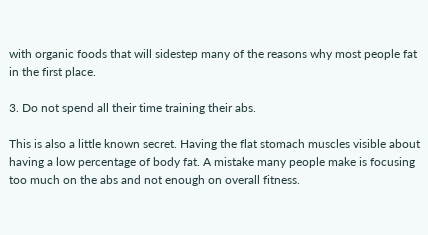with organic foods that will sidestep many of the reasons why most people fat in the first place.

3. Do not spend all their time training their abs.

This is also a little known secret. Having the flat stomach muscles visible about having a low percentage of body fat. A mistake many people make is focusing too much on the abs and not enough on overall fitness.